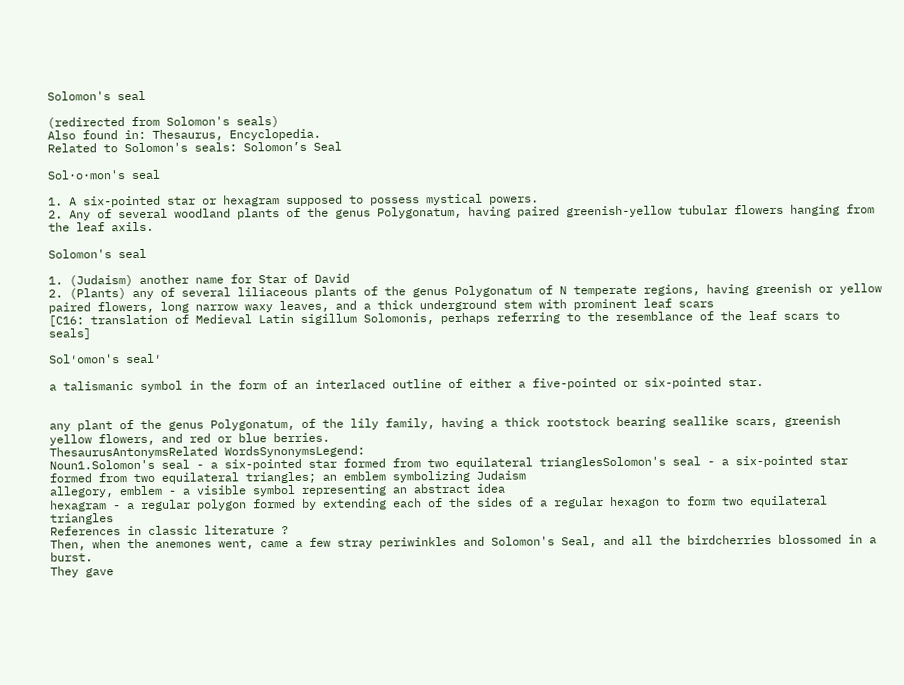Solomon's seal

(redirected from Solomon's seals)
Also found in: Thesaurus, Encyclopedia.
Related to Solomon's seals: Solomon’s Seal

Sol·o·mon's seal

1. A six-pointed star or hexagram supposed to possess mystical powers.
2. Any of several woodland plants of the genus Polygonatum, having paired greenish-yellow tubular flowers hanging from the leaf axils.

Solomon's seal

1. (Judaism) another name for Star of David
2. (Plants) any of several liliaceous plants of the genus Polygonatum of N temperate regions, having greenish or yellow paired flowers, long narrow waxy leaves, and a thick underground stem with prominent leaf scars
[C16: translation of Medieval Latin sigillum Solomonis, perhaps referring to the resemblance of the leaf scars to seals]

Sol′omon's seal′

a talismanic symbol in the form of an interlaced outline of either a five-pointed or six-pointed star.


any plant of the genus Polygonatum, of the lily family, having a thick rootstock bearing seallike scars, greenish yellow flowers, and red or blue berries.
ThesaurusAntonymsRelated WordsSynonymsLegend:
Noun1.Solomon's seal - a six-pointed star formed from two equilateral trianglesSolomon's seal - a six-pointed star formed from two equilateral triangles; an emblem symbolizing Judaism
allegory, emblem - a visible symbol representing an abstract idea
hexagram - a regular polygon formed by extending each of the sides of a regular hexagon to form two equilateral triangles
References in classic literature ?
Then, when the anemones went, came a few stray periwinkles and Solomon's Seal, and all the birdcherries blossomed in a burst.
They gave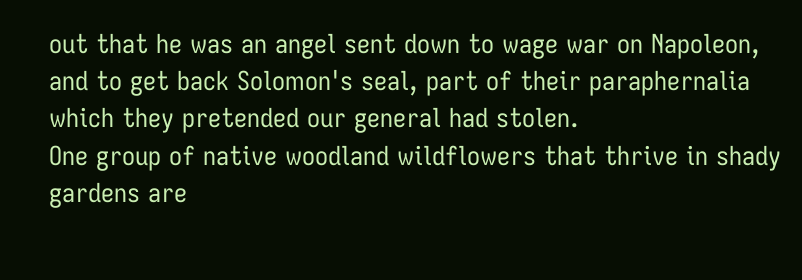out that he was an angel sent down to wage war on Napoleon, and to get back Solomon's seal, part of their paraphernalia which they pretended our general had stolen.
One group of native woodland wildflowers that thrive in shady gardens are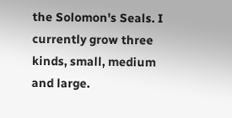the Solomon's Seals. I currently grow three kinds, small, medium and large.